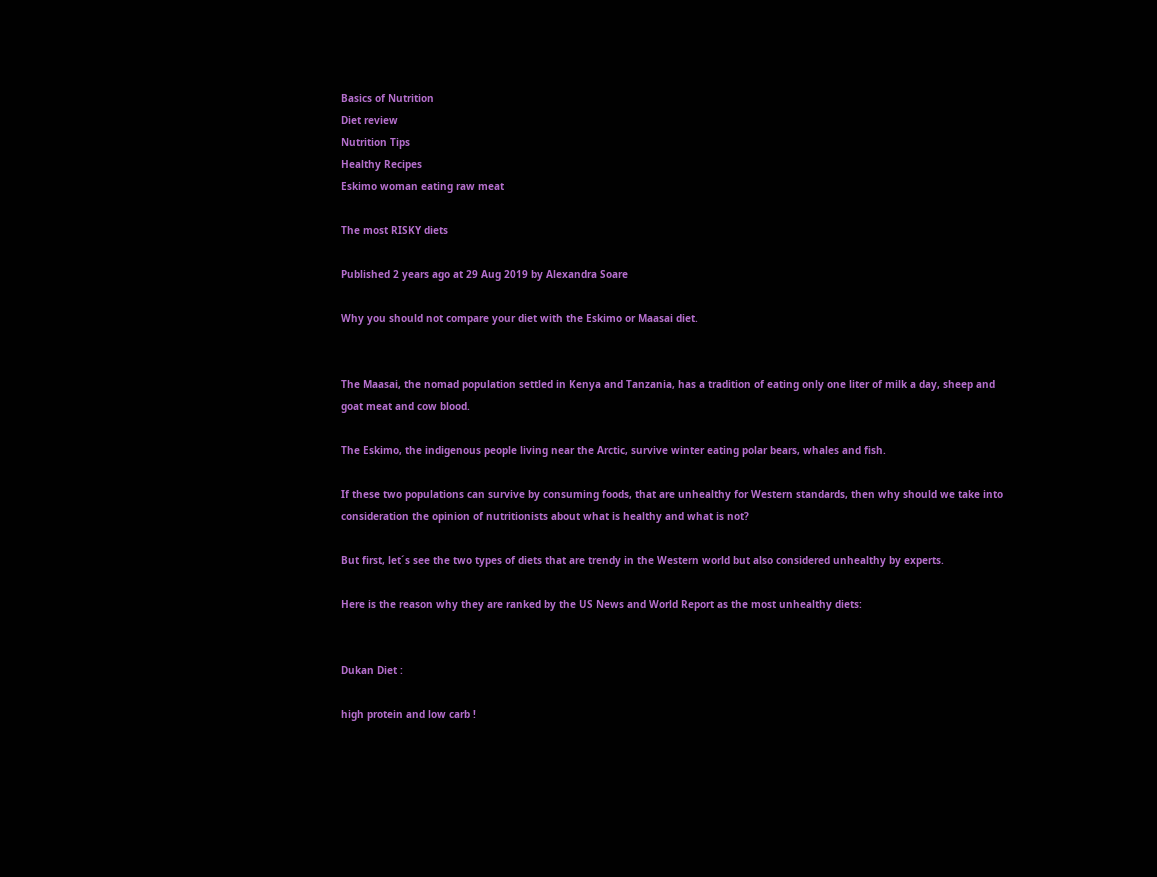Basics of Nutrition
Diet review
Nutrition Tips
Healthy Recipes
Eskimo woman eating raw meat

The most RISKY diets

Published 2 years ago at 29 Aug 2019 by Alexandra Soare

Why you should not compare your diet with the Eskimo or Maasai diet.


The Maasai, the nomad population settled in Kenya and Tanzania, has a tradition of eating only one liter of milk a day, sheep and goat meat and cow blood.

The Eskimo, the indigenous people living near the Arctic, survive winter eating polar bears, whales and fish.

If these two populations can survive by consuming foods, that are unhealthy for Western standards, then why should we take into consideration the opinion of nutritionists about what is healthy and what is not?

But first, let´s see the two types of diets that are trendy in the Western world but also considered unhealthy by experts.

Here is the reason why they are ranked by the US News and World Report as the most unhealthy diets:


Dukan Diet :

high protein and low carb !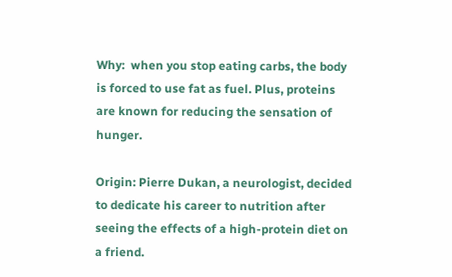Why:  when you stop eating carbs, the body is forced to use fat as fuel. Plus, proteins are known for reducing the sensation of hunger.

Origin: Pierre Dukan, a neurologist, decided to dedicate his career to nutrition after seeing the effects of a high-protein diet on a friend.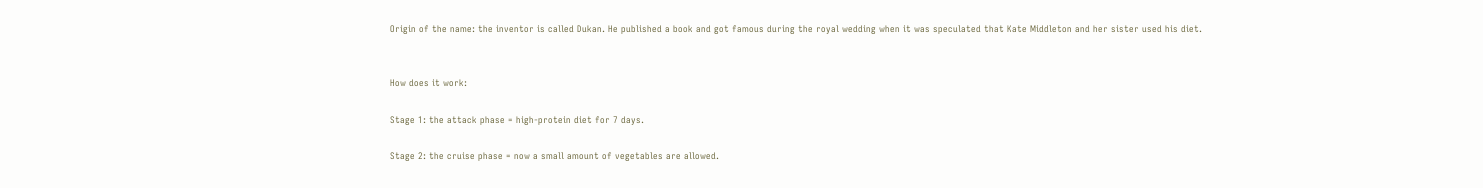Origin of the name: the inventor is called Dukan. He published a book and got famous during the royal wedding when it was speculated that Kate Middleton and her sister used his diet.


How does it work:

Stage 1: the attack phase = high-protein diet for 7 days.

Stage 2: the cruise phase = now a small amount of vegetables are allowed.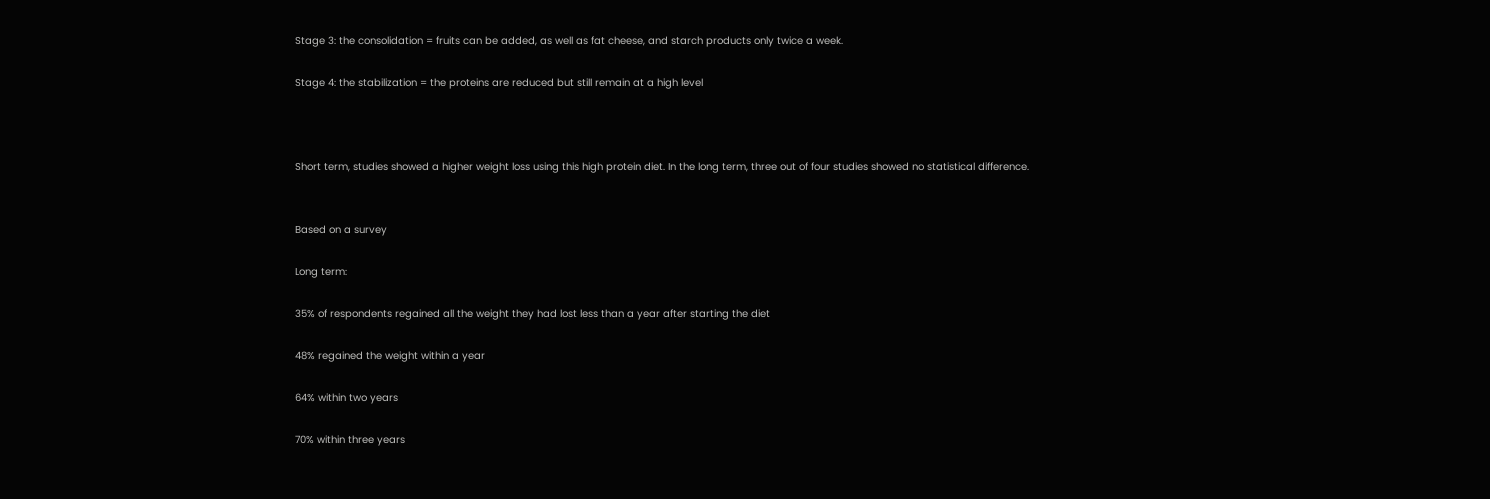Stage 3: the consolidation = fruits can be added, as well as fat cheese, and starch products only twice a week.

Stage 4: the stabilization = the proteins are reduced but still remain at a high level



Short term, studies showed a higher weight loss using this high protein diet. In the long term, three out of four studies showed no statistical difference.


Based on a survey

Long term:

35% of respondents regained all the weight they had lost less than a year after starting the diet

48% regained the weight within a year

64% within two years

70% within three years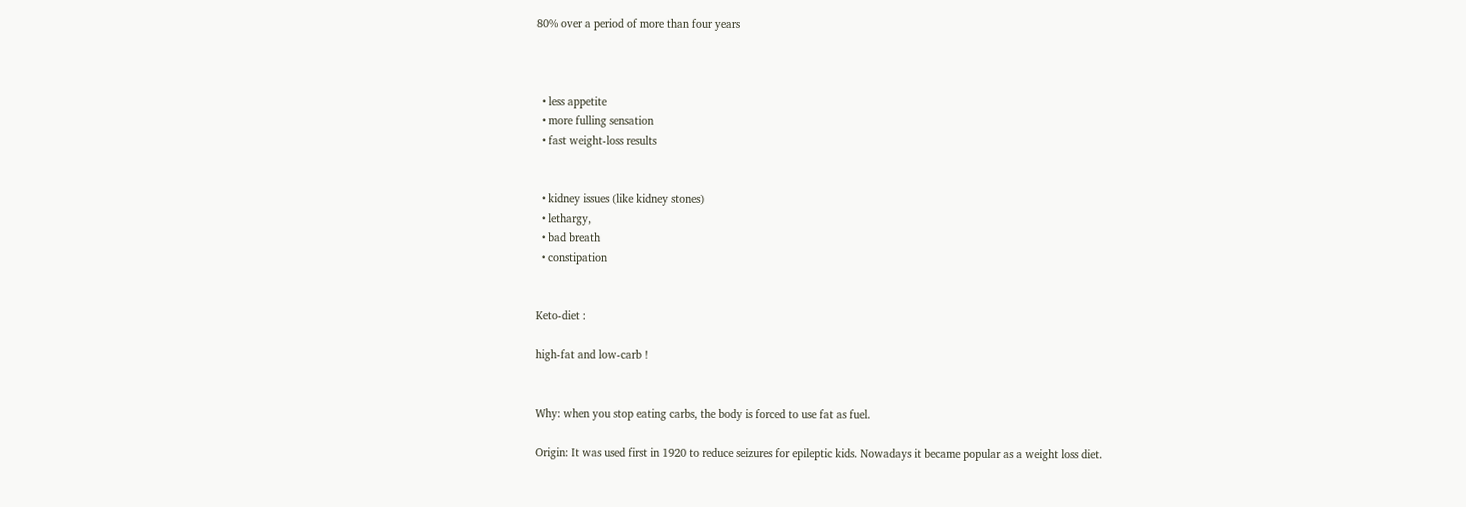80% over a period of more than four years



  • less appetite
  • more fulling sensation
  • fast weight-loss results


  • kidney issues (like kidney stones)
  • lethargy,
  • bad breath
  • constipation


Keto-diet :

high-fat and low-carb !


Why: when you stop eating carbs, the body is forced to use fat as fuel.

Origin: It was used first in 1920 to reduce seizures for epileptic kids. Nowadays it became popular as a weight loss diet.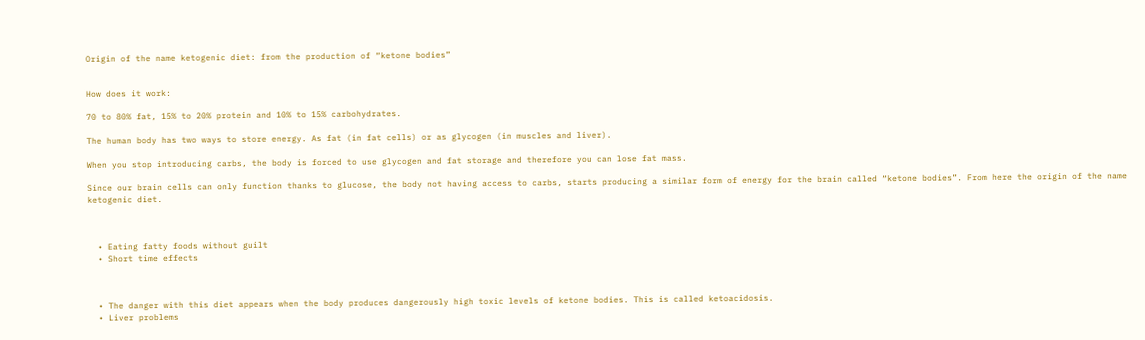Origin of the name ketogenic diet: from the production of “ketone bodies”


How does it work:

70 to 80% fat, 15% to 20% protein and 10% to 15% carbohydrates.

The human body has two ways to store energy. As fat (in fat cells) or as glycogen (in muscles and liver).

When you stop introducing carbs, the body is forced to use glycogen and fat storage and therefore you can lose fat mass.

Since our brain cells can only function thanks to glucose, the body not having access to carbs, starts producing a similar form of energy for the brain called “ketone bodies”. From here the origin of the name ketogenic diet.



  • Eating fatty foods without guilt
  • Short time effects



  • The danger with this diet appears when the body produces dangerously high toxic levels of ketone bodies. This is called ketoacidosis.
  • Liver problems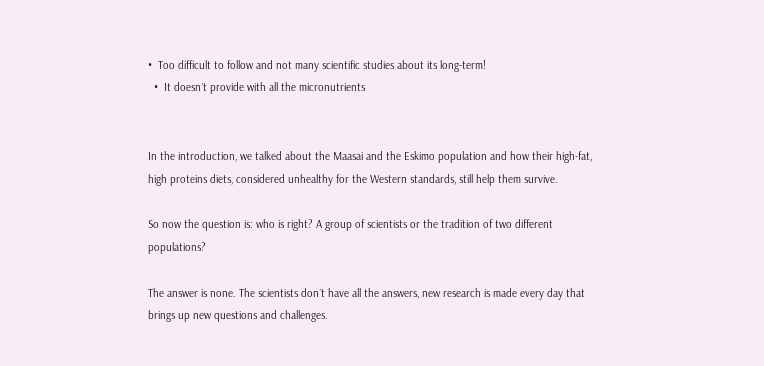•  Too difficult to follow and not many scientific studies about its long-term!
  •  It doesn´t provide with all the micronutrients


In the introduction, we talked about the Maasai and the Eskimo population and how their high-fat, high proteins diets, considered unhealthy for the Western standards, still help them survive.

So now the question is: who is right? A group of scientists or the tradition of two different populations?

The answer is none. The scientists don´t have all the answers, new research is made every day that brings up new questions and challenges.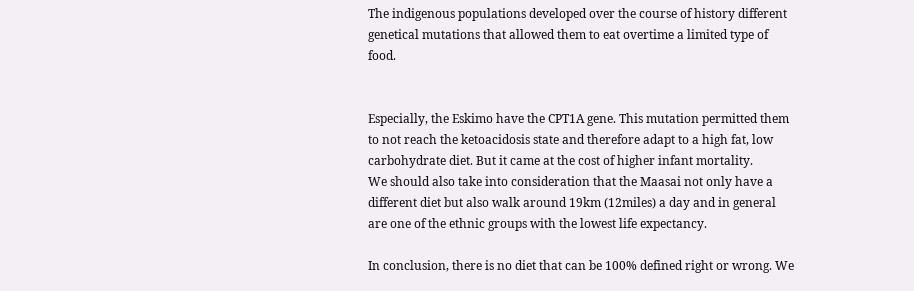The indigenous populations developed over the course of history different genetical mutations that allowed them to eat overtime a limited type of food.


Especially, the Eskimo have the CPT1A gene. This mutation permitted them to not reach the ketoacidosis state and therefore adapt to a high fat, low carbohydrate diet. But it came at the cost of higher infant mortality.
We should also take into consideration that the Maasai not only have a different diet but also walk around 19km (12miles) a day and in general are one of the ethnic groups with the lowest life expectancy.

In conclusion, there is no diet that can be 100% defined right or wrong. We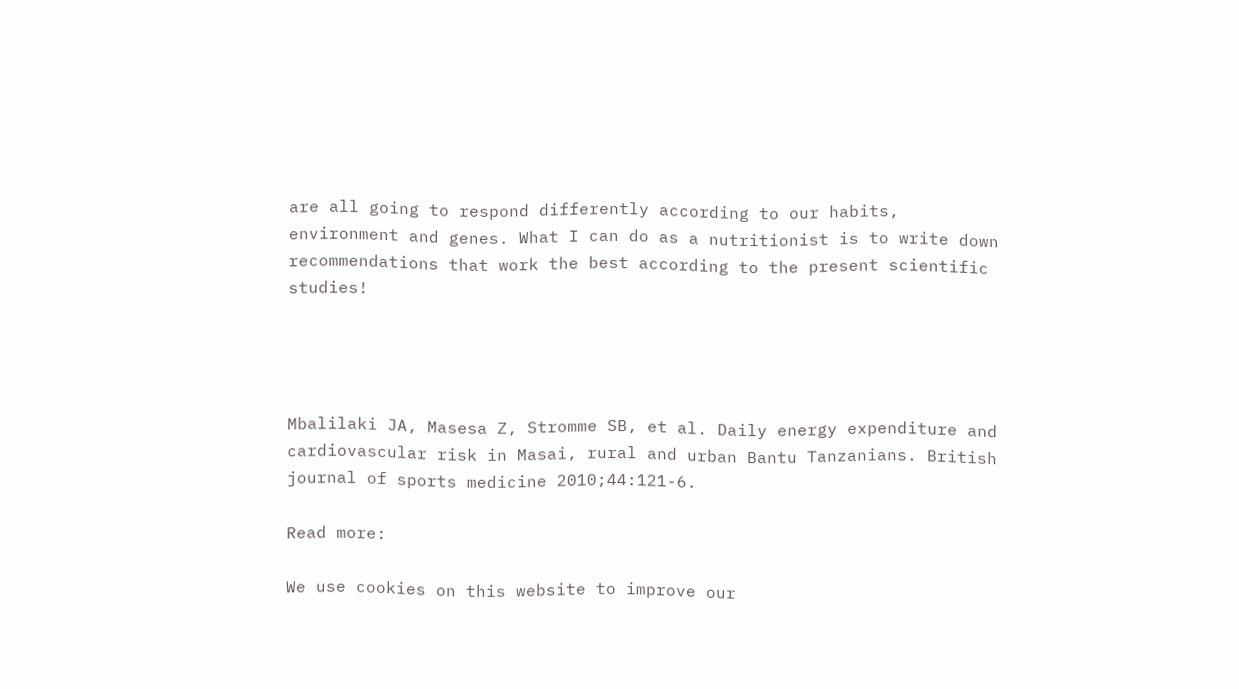are all going to respond differently according to our habits, environment and genes. What I can do as a nutritionist is to write down recommendations that work the best according to the present scientific studies!




Mbalilaki JA, Masesa Z, Stromme SB, et al. Daily energy expenditure and cardiovascular risk in Masai, rural and urban Bantu Tanzanians. British journal of sports medicine 2010;44:121-6.

Read more:

We use cookies on this website to improve our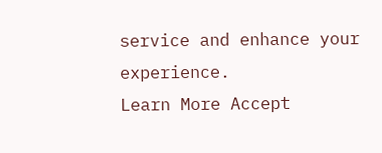service and enhance your experience.
Learn More Accept